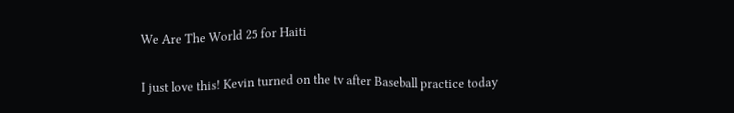We Are The World 25 for Haiti

I just love this! Kevin turned on the tv after Baseball practice today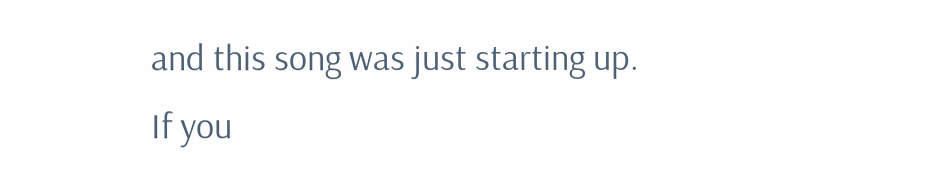and this song was just starting up.  If you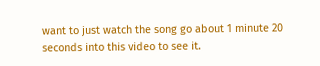want to just watch the song go about 1 minute 20 seconds into this video to see it.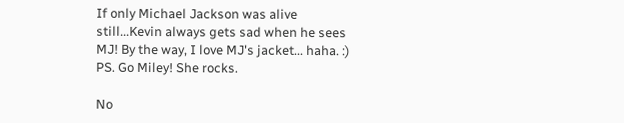If only Michael Jackson was alive still...Kevin always gets sad when he sees MJ! By the way, I love MJ's jacket... haha. :) PS. Go Miley! She rocks.

No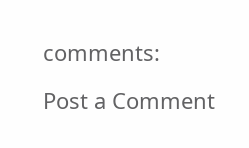comments:

Post a Comment